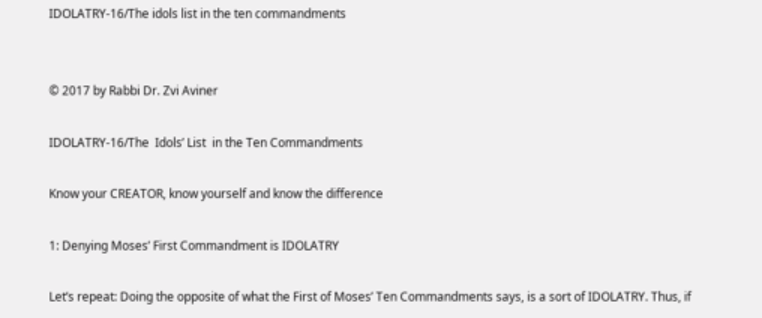IDOLATRY-16/The idols list in the ten commandments


© 2017 by Rabbi Dr. Zvi Aviner

IDOLATRY-16/The  Idols’ List  in the Ten Commandments

Know your CREATOR, know yourself and know the difference

1: Denying Moses’ First Commandment is IDOLATRY

Let’s repeat: Doing the opposite of what the First of Moses’ Ten Commandments says, is a sort of IDOLATRY. Thus, if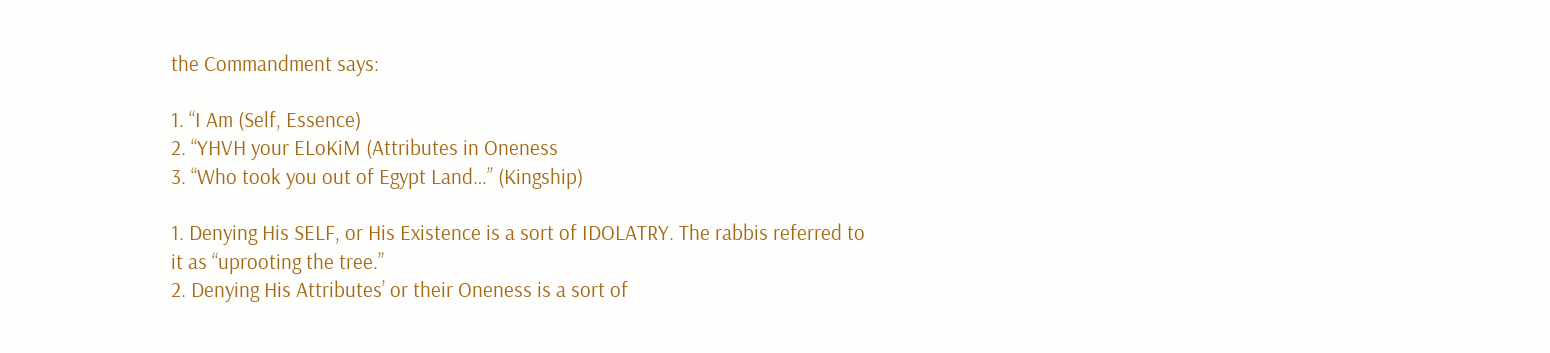the Commandment says:

1. “I Am (Self, Essence)
2. “YHVH your ELoKiM (Attributes in Oneness
3. “Who took you out of Egypt Land…” (Kingship)

1. Denying His SELF, or His Existence is a sort of IDOLATRY. The rabbis referred to it as “uprooting the tree.”
2. Denying His Attributes’ or their Oneness is a sort of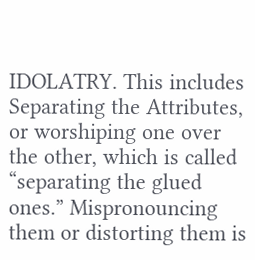IDOLATRY. This includes Separating the Attributes, or worshiping one over the other, which is called “separating the glued ones.” Mispronouncing them or distorting them is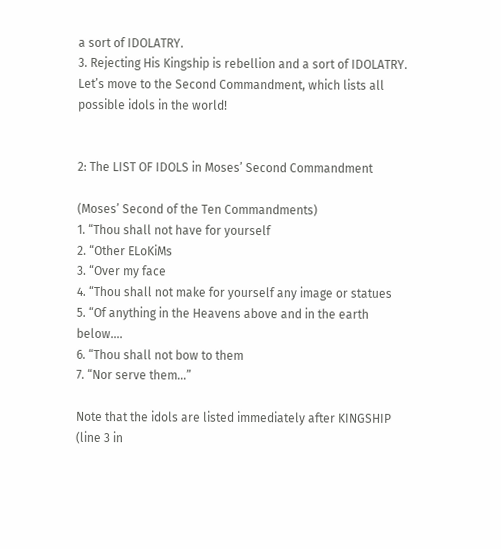a sort of IDOLATRY.
3. Rejecting His Kingship is rebellion and a sort of IDOLATRY.
Let’s move to the Second Commandment, which lists all possible idols in the world!


2: The LIST OF IDOLS in Moses’ Second Commandment

(Moses’ Second of the Ten Commandments)
1. “Thou shall not have for yourself
2. “Other ELoKiMs
3. “Over my face
4. “Thou shall not make for yourself any image or statues
5. “Of anything in the Heavens above and in the earth below….
6. “Thou shall not bow to them
7. “Nor serve them…”

Note that the idols are listed immediately after KINGSHIP (line 3 in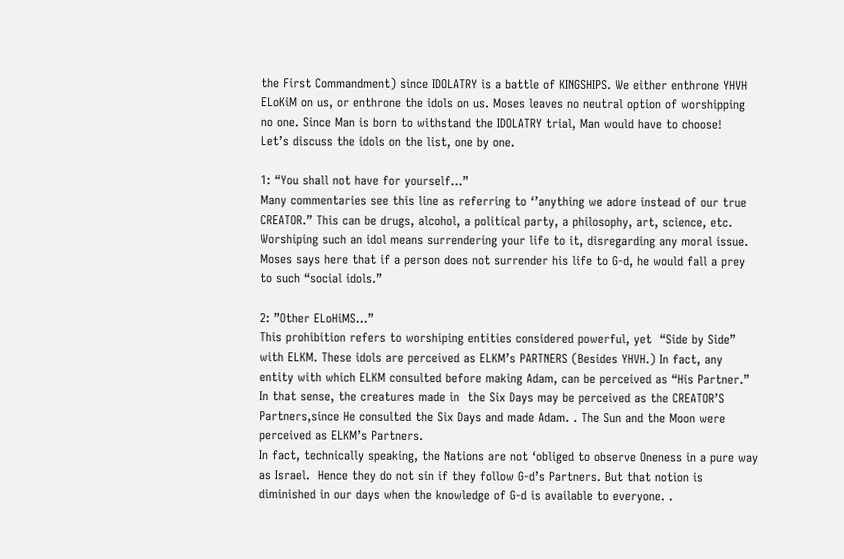the First Commandment) since IDOLATRY is a battle of KINGSHIPS. We either enthrone YHVH ELoKiM on us, or enthrone the idols on us. Moses leaves no neutral option of worshipping no one. Since Man is born to withstand the IDOLATRY trial, Man would have to choose!
Let’s discuss the idols on the list, one by one.

1: “You shall not have for yourself…”
Many commentaries see this line as referring to ‘’anything we adore instead of our true CREATOR.” This can be drugs, alcohol, a political party, a philosophy, art, science, etc. Worshiping such an idol means surrendering your life to it, disregarding any moral issue. Moses says here that if a person does not surrender his life to G-d, he would fall a prey to such “social idols.”

2: ”Other ELoHiMS…”
This prohibition refers to worshiping entities considered powerful, yet  “Side by Side” with ELKM. These idols are perceived as ELKM’s PARTNERS (Besides YHVH.) In fact, any entity with which ELKM consulted before making Adam, can be perceived as “His Partner.” In that sense, the creatures made in  the Six Days may be perceived as the CREATOR’S Partners,since He consulted the Six Days and made Adam. . The Sun and the Moon were  perceived as ELKM’s Partners.
In fact, technically speaking, the Nations are not ‘obliged to observe Oneness in a pure way as Israel.  Hence they do not sin if they follow G-d’s Partners. But that notion is diminished in our days when the knowledge of G-d is available to everyone. .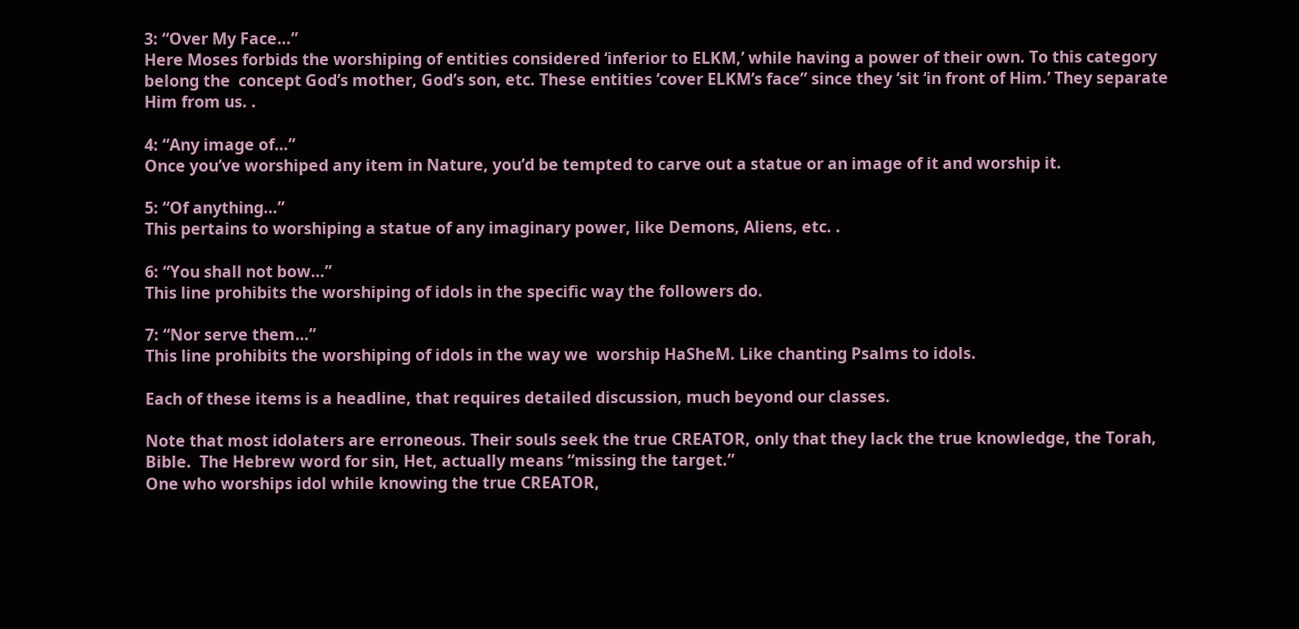3: “Over My Face…”
Here Moses forbids the worshiping of entities considered ‘inferior to ELKM,’ while having a power of their own. To this category belong the  concept God’s mother, God’s son, etc. These entities ‘cover ELKM’s face” since they ‘sit ‘in front of Him.’ They separate Him from us. .

4: “Any image of…”
Once you’ve worshiped any item in Nature, you’d be tempted to carve out a statue or an image of it and worship it.

5: “Of anything…”
This pertains to worshiping a statue of any imaginary power, like Demons, Aliens, etc. .

6: “You shall not bow…”
This line prohibits the worshiping of idols in the specific way the followers do.

7: “Nor serve them…”
This line prohibits the worshiping of idols in the way we  worship HaSheM. Like chanting Psalms to idols.

Each of these items is a headline, that requires detailed discussion, much beyond our classes.

Note that most idolaters are erroneous. Their souls seek the true CREATOR, only that they lack the true knowledge, the Torah, Bible.  The Hebrew word for sin, Het, actually means “missing the target.”
One who worships idol while knowing the true CREATOR,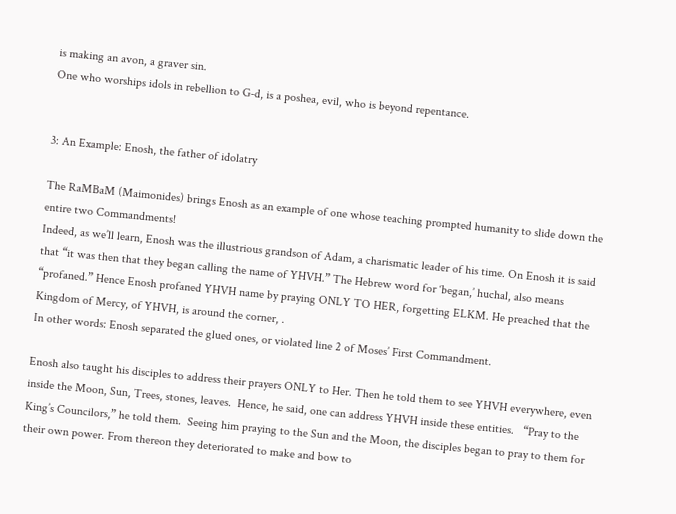is making an avon, a graver sin.
One who worships idols in rebellion to G-d, is a poshea, evil, who is beyond repentance.


3: An Example: Enosh, the father of idolatry

The RaMBaM (Maimonides) brings Enosh as an example of one whose teaching prompted humanity to slide down the entire two Commandments!
Indeed, as we’ll learn, Enosh was the illustrious grandson of Adam, a charismatic leader of his time. On Enosh it is said that “it was then that they began calling the name of YHVH.” The Hebrew word for ‘began,’ huchal, also means “profaned.” Hence Enosh profaned YHVH name by praying ONLY TO HER, forgetting ELKM. He preached that the Kingdom of Mercy, of YHVH, is around the corner, .
In other words: Enosh separated the glued ones, or violated line 2 of Moses’ First Commandment.

Enosh also taught his disciples to address their prayers ONLY to Her. Then he told them to see YHVH everywhere, even inside the Moon, Sun, Trees, stones, leaves.  Hence, he said, one can address YHVH inside these entities.   “Pray to the King’s Councilors,” he told them.  Seeing him praying to the Sun and the Moon, the disciples began to pray to them for their own power. From thereon they deteriorated to make and bow to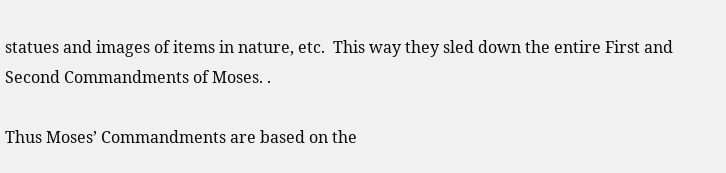statues and images of items in nature, etc.  This way they sled down the entire First and Second Commandments of Moses. .

Thus Moses’ Commandments are based on the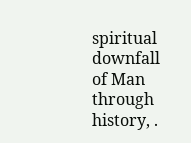spiritual  downfall of Man through history, .